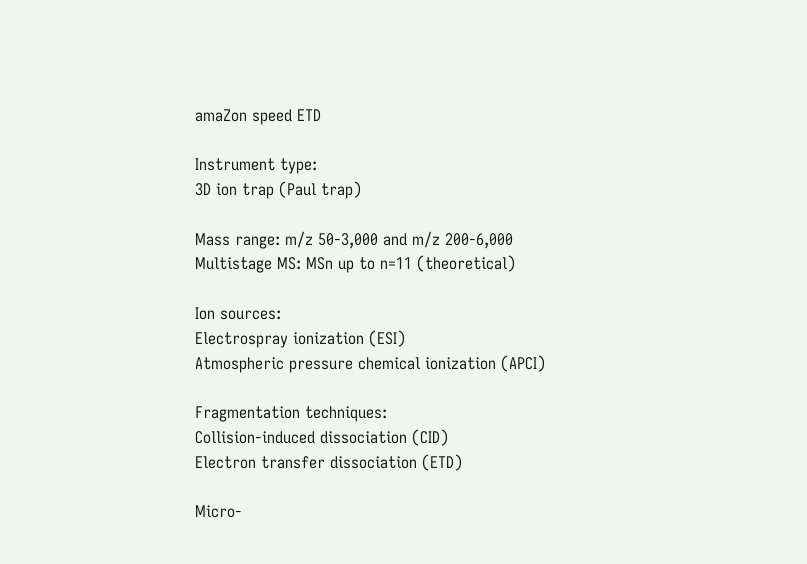amaZon speed ETD

Instrument type:
3D ion trap (Paul trap)

Mass range: m/z 50-3,000 and m/z 200-6,000
Multistage MS: MSn up to n=11 (theoretical)

Ion sources:
Electrospray ionization (ESI)
Atmospheric pressure chemical ionization (APCI)

Fragmentation techniques:
Collision-induced dissociation (CID)
Electron transfer dissociation (ETD)

Micro-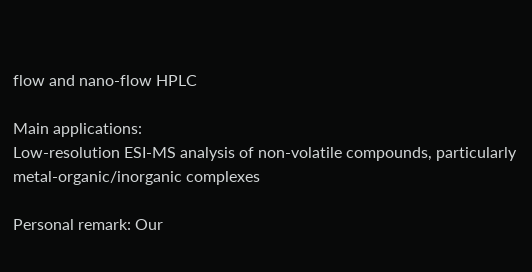flow and nano-flow HPLC

Main applications:
Low-resolution ESI-MS analysis of non-volatile compounds, particularly metal-organic/inorganic complexes

Personal remark: Our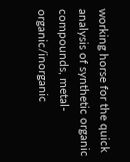working horse for the quick analysis of synthetic organic compounds, metal-organic/inorganic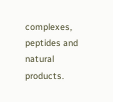complexes, peptides and natural products.